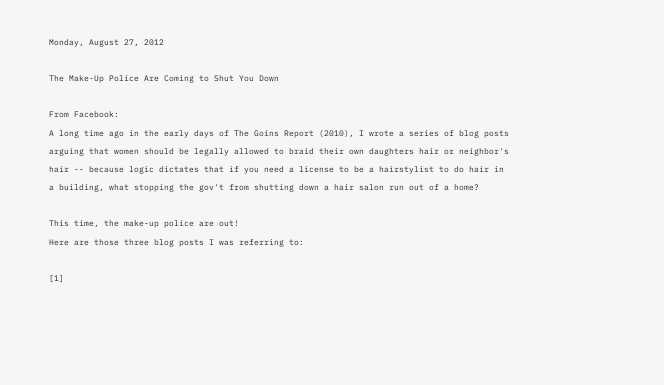Monday, August 27, 2012

The Make-Up Police Are Coming to Shut You Down

From Facebook:
A long time ago in the early days of The Goins Report (2010), I wrote a series of blog posts arguing that women should be legally allowed to braid their own daughters hair or neighbor's hair -- because logic dictates that if you need a license to be a hairstylist to do hair in a building, what stopping the gov't from shutting down a hair salon run out of a home?

This time, the make-up police are out!
Here are those three blog posts I was referring to:

[1]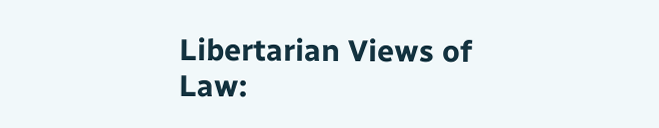Libertarian Views of Law: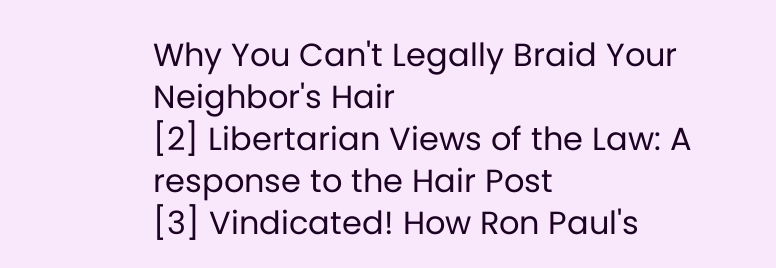Why You Can't Legally Braid Your Neighbor's Hair
[2] Libertarian Views of the Law: A response to the Hair Post
[3] Vindicated! How Ron Paul's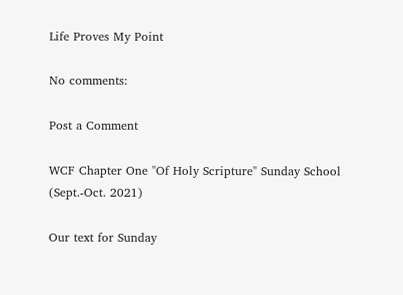Life Proves My Point

No comments:

Post a Comment

WCF Chapter One "Of Holy Scripture" Sunday School (Sept.-Oct. 2021)

Our text for Sunday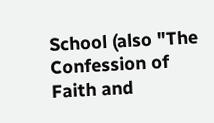School (also "The Confession of Faith and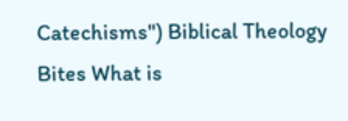Catechisms") Biblical Theology Bites What is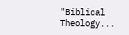"Biblical Theology...